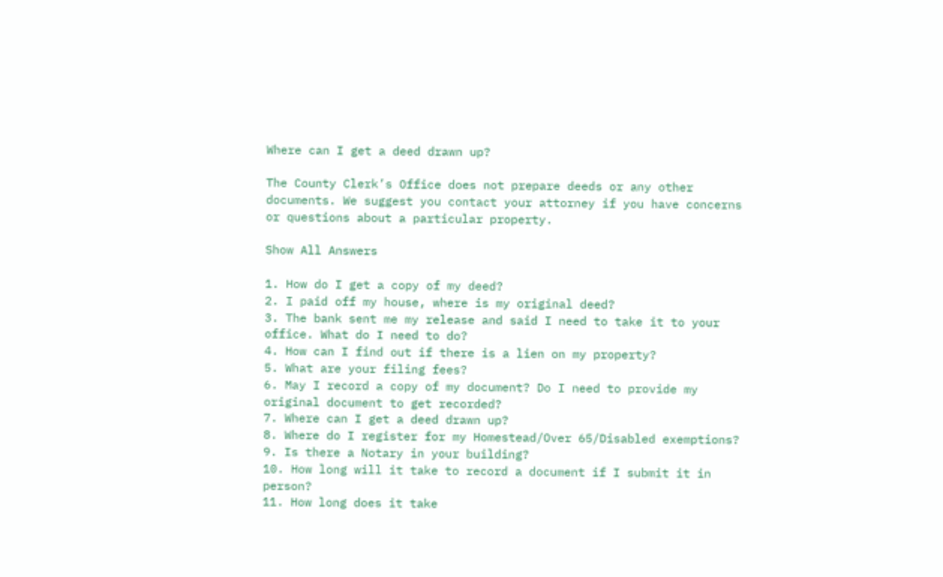Where can I get a deed drawn up?

The County Clerk’s Office does not prepare deeds or any other documents. We suggest you contact your attorney if you have concerns or questions about a particular property.

Show All Answers

1. How do I get a copy of my deed?
2. I paid off my house, where is my original deed?
3. The bank sent me my release and said I need to take it to your office. What do I need to do?
4. How can I find out if there is a lien on my property?
5. What are your filing fees?
6. May I record a copy of my document? Do I need to provide my original document to get recorded?
7. Where can I get a deed drawn up?
8. Where do I register for my Homestead/Over 65/Disabled exemptions?
9. Is there a Notary in your building?
10. How long will it take to record a document if I submit it in person?
11. How long does it take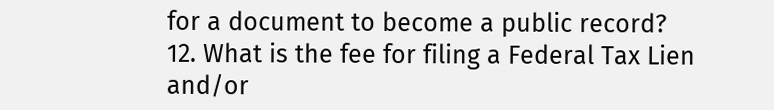for a document to become a public record?
12. What is the fee for filing a Federal Tax Lien and/or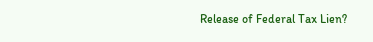Release of Federal Tax Lien?